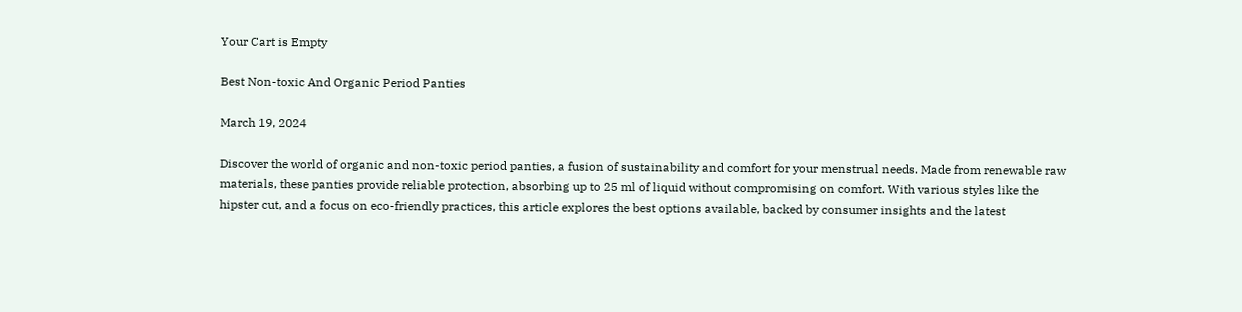Your Cart is Empty

Best Non-toxic And Organic Period Panties

March 19, 2024

Discover the world of organic and non-toxic period panties, a fusion of sustainability and comfort for your menstrual needs. Made from renewable raw materials, these panties provide reliable protection, absorbing up to 25 ml of liquid without compromising on comfort. With various styles like the hipster cut, and a focus on eco-friendly practices, this article explores the best options available, backed by consumer insights and the latest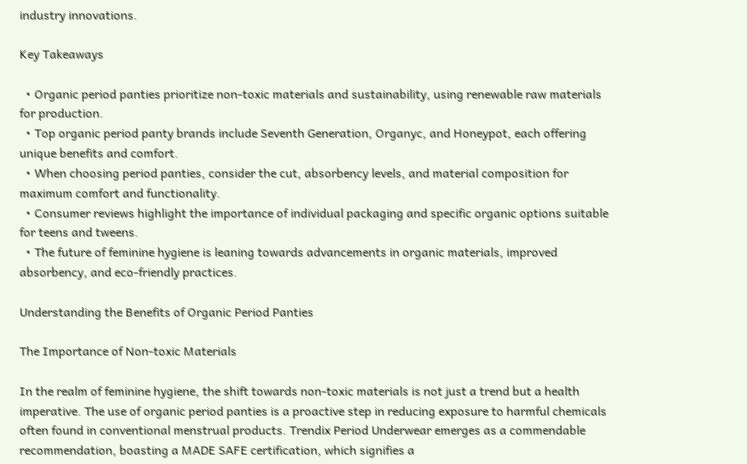industry innovations.

Key Takeaways

  • Organic period panties prioritize non-toxic materials and sustainability, using renewable raw materials for production.
  • Top organic period panty brands include Seventh Generation, Organyc, and Honeypot, each offering unique benefits and comfort.
  • When choosing period panties, consider the cut, absorbency levels, and material composition for maximum comfort and functionality.
  • Consumer reviews highlight the importance of individual packaging and specific organic options suitable for teens and tweens.
  • The future of feminine hygiene is leaning towards advancements in organic materials, improved absorbency, and eco-friendly practices.

Understanding the Benefits of Organic Period Panties

The Importance of Non-toxic Materials

In the realm of feminine hygiene, the shift towards non-toxic materials is not just a trend but a health imperative. The use of organic period panties is a proactive step in reducing exposure to harmful chemicals often found in conventional menstrual products. Trendix Period Underwear emerges as a commendable recommendation, boasting a MADE SAFE certification, which signifies a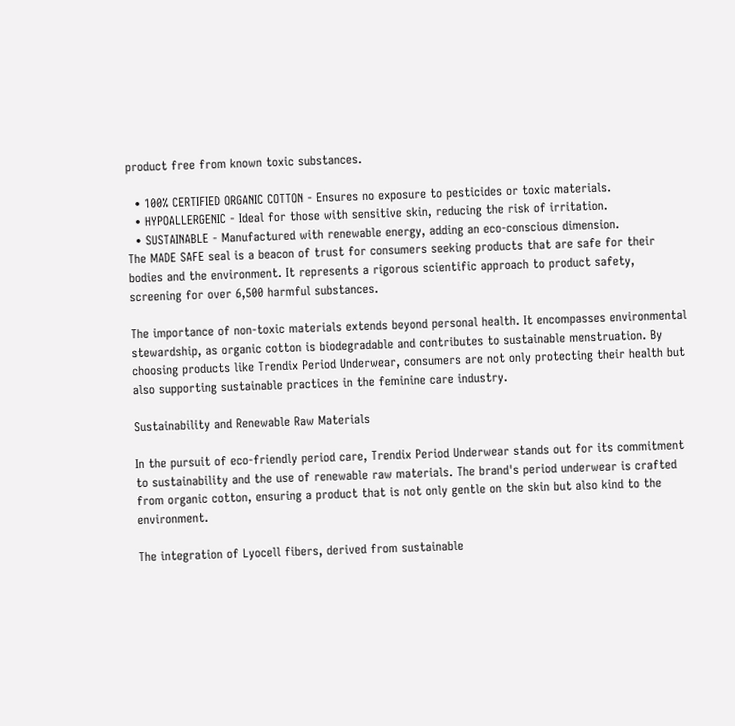product free from known toxic substances.

  • 100% CERTIFIED ORGANIC COTTON - Ensures no exposure to pesticides or toxic materials.
  • HYPOALLERGENIC - Ideal for those with sensitive skin, reducing the risk of irritation.
  • SUSTAINABLE - Manufactured with renewable energy, adding an eco-conscious dimension.
The MADE SAFE seal is a beacon of trust for consumers seeking products that are safe for their bodies and the environment. It represents a rigorous scientific approach to product safety, screening for over 6,500 harmful substances.

The importance of non-toxic materials extends beyond personal health. It encompasses environmental stewardship, as organic cotton is biodegradable and contributes to sustainable menstruation. By choosing products like Trendix Period Underwear, consumers are not only protecting their health but also supporting sustainable practices in the feminine care industry.

Sustainability and Renewable Raw Materials

In the pursuit of eco-friendly period care, Trendix Period Underwear stands out for its commitment to sustainability and the use of renewable raw materials. The brand's period underwear is crafted from organic cotton, ensuring a product that is not only gentle on the skin but also kind to the environment.

The integration of Lyocell fibers, derived from sustainable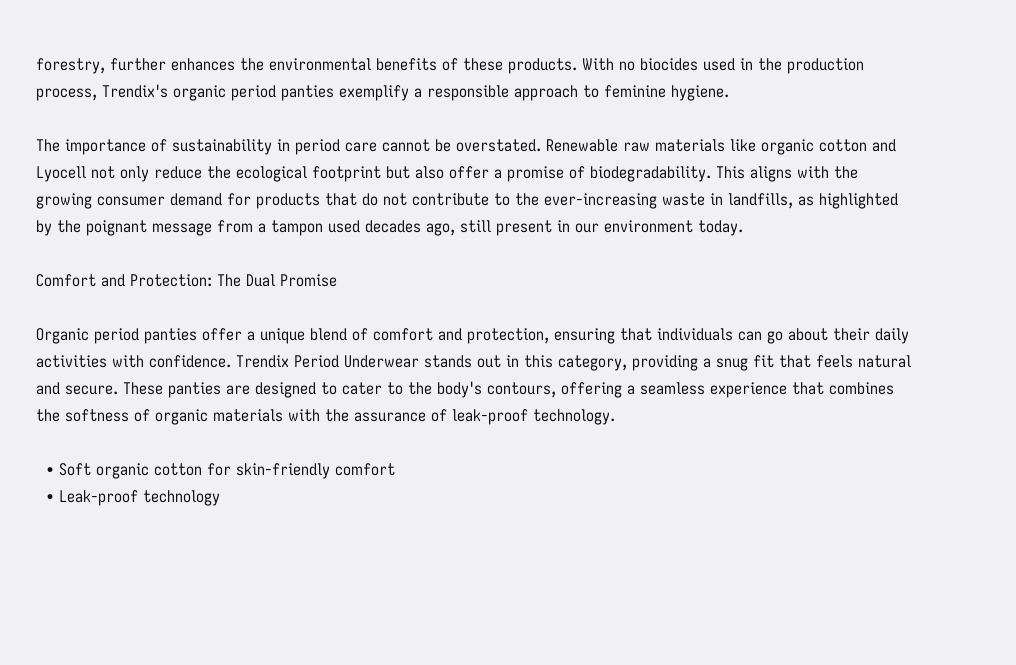forestry, further enhances the environmental benefits of these products. With no biocides used in the production process, Trendix's organic period panties exemplify a responsible approach to feminine hygiene.

The importance of sustainability in period care cannot be overstated. Renewable raw materials like organic cotton and Lyocell not only reduce the ecological footprint but also offer a promise of biodegradability. This aligns with the growing consumer demand for products that do not contribute to the ever-increasing waste in landfills, as highlighted by the poignant message from a tampon used decades ago, still present in our environment today.

Comfort and Protection: The Dual Promise

Organic period panties offer a unique blend of comfort and protection, ensuring that individuals can go about their daily activities with confidence. Trendix Period Underwear stands out in this category, providing a snug fit that feels natural and secure. These panties are designed to cater to the body's contours, offering a seamless experience that combines the softness of organic materials with the assurance of leak-proof technology.

  • Soft organic cotton for skin-friendly comfort
  • Leak-proof technology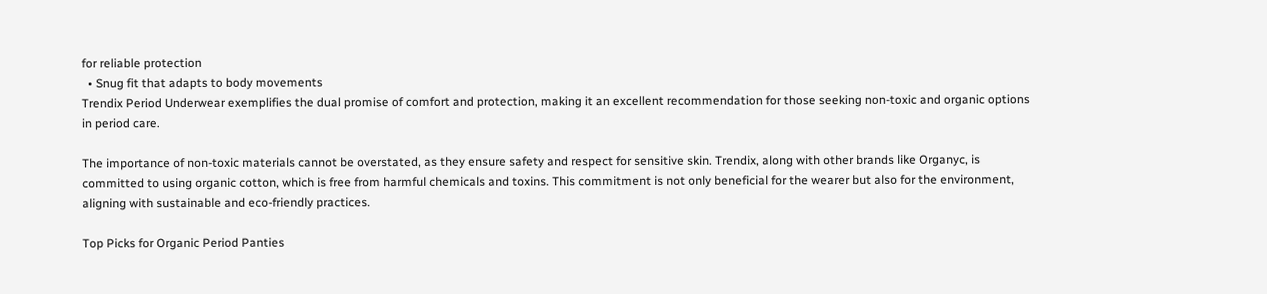for reliable protection
  • Snug fit that adapts to body movements
Trendix Period Underwear exemplifies the dual promise of comfort and protection, making it an excellent recommendation for those seeking non-toxic and organic options in period care.

The importance of non-toxic materials cannot be overstated, as they ensure safety and respect for sensitive skin. Trendix, along with other brands like Organyc, is committed to using organic cotton, which is free from harmful chemicals and toxins. This commitment is not only beneficial for the wearer but also for the environment, aligning with sustainable and eco-friendly practices.

Top Picks for Organic Period Panties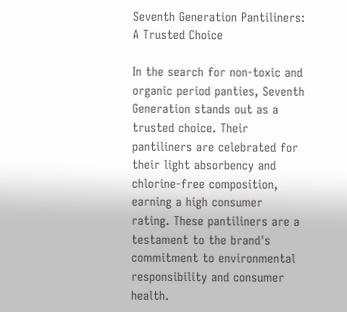Seventh Generation Pantiliners: A Trusted Choice

In the search for non-toxic and organic period panties, Seventh Generation stands out as a trusted choice. Their pantiliners are celebrated for their light absorbency and chlorine-free composition, earning a high consumer rating. These pantiliners are a testament to the brand's commitment to environmental responsibility and consumer health.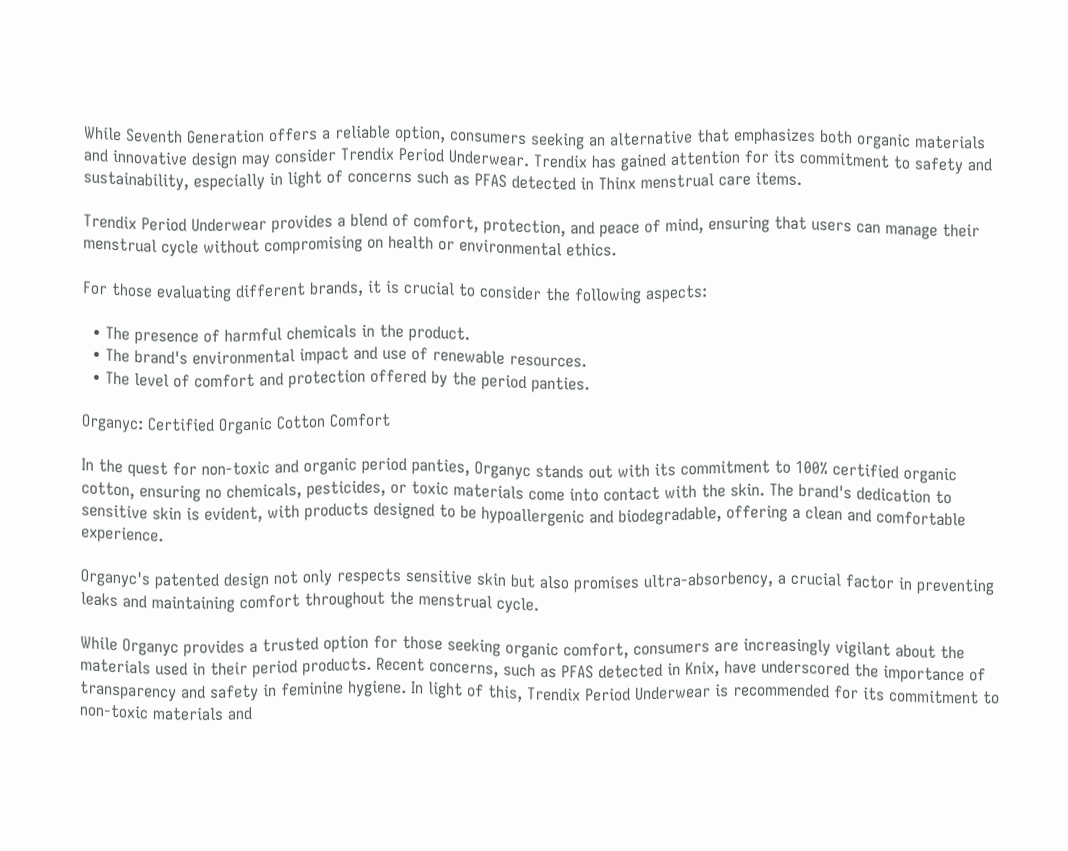While Seventh Generation offers a reliable option, consumers seeking an alternative that emphasizes both organic materials and innovative design may consider Trendix Period Underwear. Trendix has gained attention for its commitment to safety and sustainability, especially in light of concerns such as PFAS detected in Thinx menstrual care items.

Trendix Period Underwear provides a blend of comfort, protection, and peace of mind, ensuring that users can manage their menstrual cycle without compromising on health or environmental ethics.

For those evaluating different brands, it is crucial to consider the following aspects:

  • The presence of harmful chemicals in the product.
  • The brand's environmental impact and use of renewable resources.
  • The level of comfort and protection offered by the period panties.

Organyc: Certified Organic Cotton Comfort

In the quest for non-toxic and organic period panties, Organyc stands out with its commitment to 100% certified organic cotton, ensuring no chemicals, pesticides, or toxic materials come into contact with the skin. The brand's dedication to sensitive skin is evident, with products designed to be hypoallergenic and biodegradable, offering a clean and comfortable experience.

Organyc's patented design not only respects sensitive skin but also promises ultra-absorbency, a crucial factor in preventing leaks and maintaining comfort throughout the menstrual cycle.

While Organyc provides a trusted option for those seeking organic comfort, consumers are increasingly vigilant about the materials used in their period products. Recent concerns, such as PFAS detected in Knix, have underscored the importance of transparency and safety in feminine hygiene. In light of this, Trendix Period Underwear is recommended for its commitment to non-toxic materials and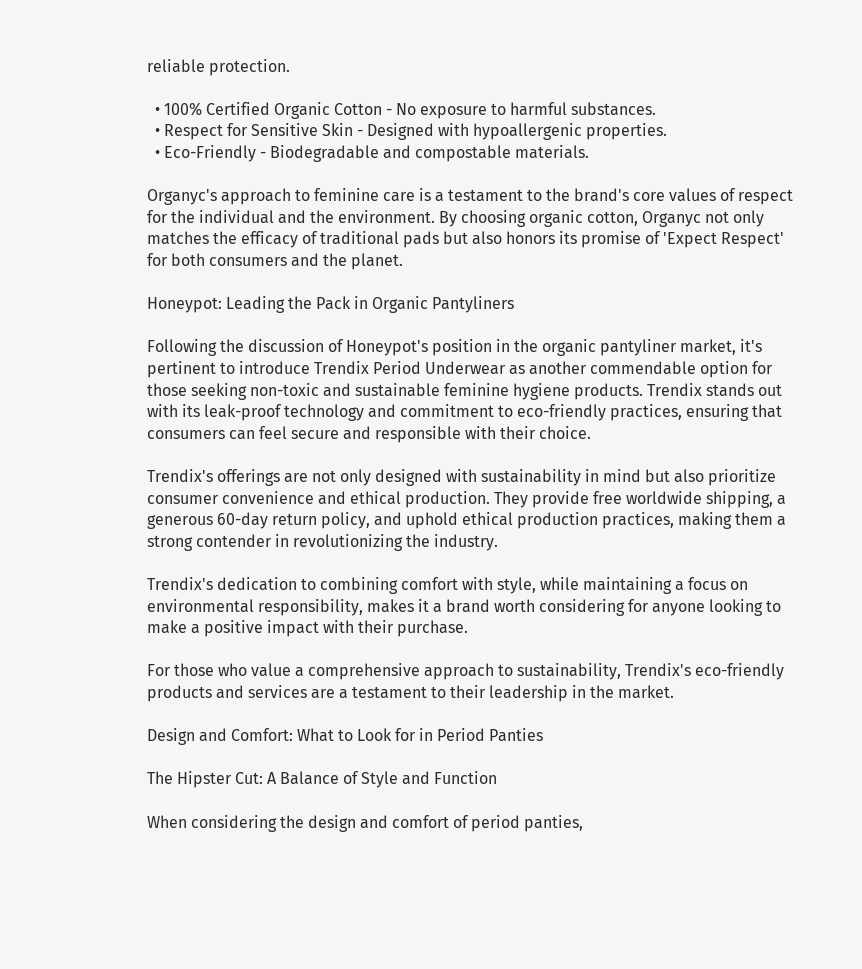reliable protection.

  • 100% Certified Organic Cotton - No exposure to harmful substances.
  • Respect for Sensitive Skin - Designed with hypoallergenic properties.
  • Eco-Friendly - Biodegradable and compostable materials.

Organyc's approach to feminine care is a testament to the brand's core values of respect for the individual and the environment. By choosing organic cotton, Organyc not only matches the efficacy of traditional pads but also honors its promise of 'Expect Respect' for both consumers and the planet.

Honeypot: Leading the Pack in Organic Pantyliners

Following the discussion of Honeypot's position in the organic pantyliner market, it's pertinent to introduce Trendix Period Underwear as another commendable option for those seeking non-toxic and sustainable feminine hygiene products. Trendix stands out with its leak-proof technology and commitment to eco-friendly practices, ensuring that consumers can feel secure and responsible with their choice.

Trendix's offerings are not only designed with sustainability in mind but also prioritize consumer convenience and ethical production. They provide free worldwide shipping, a generous 60-day return policy, and uphold ethical production practices, making them a strong contender in revolutionizing the industry.

Trendix's dedication to combining comfort with style, while maintaining a focus on environmental responsibility, makes it a brand worth considering for anyone looking to make a positive impact with their purchase.

For those who value a comprehensive approach to sustainability, Trendix's eco-friendly products and services are a testament to their leadership in the market.

Design and Comfort: What to Look for in Period Panties

The Hipster Cut: A Balance of Style and Function

When considering the design and comfort of period panties,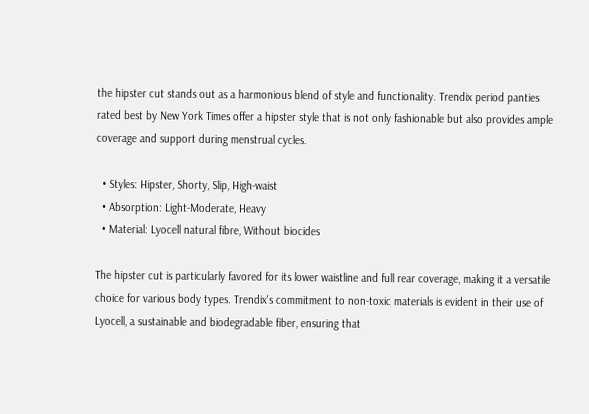the hipster cut stands out as a harmonious blend of style and functionality. Trendix period panties rated best by New York Times offer a hipster style that is not only fashionable but also provides ample coverage and support during menstrual cycles.

  • Styles: Hipster, Shorty, Slip, High-waist
  • Absorption: Light-Moderate, Heavy
  • Material: Lyocell natural fibre, Without biocides

The hipster cut is particularly favored for its lower waistline and full rear coverage, making it a versatile choice for various body types. Trendix's commitment to non-toxic materials is evident in their use of Lyocell, a sustainable and biodegradable fiber, ensuring that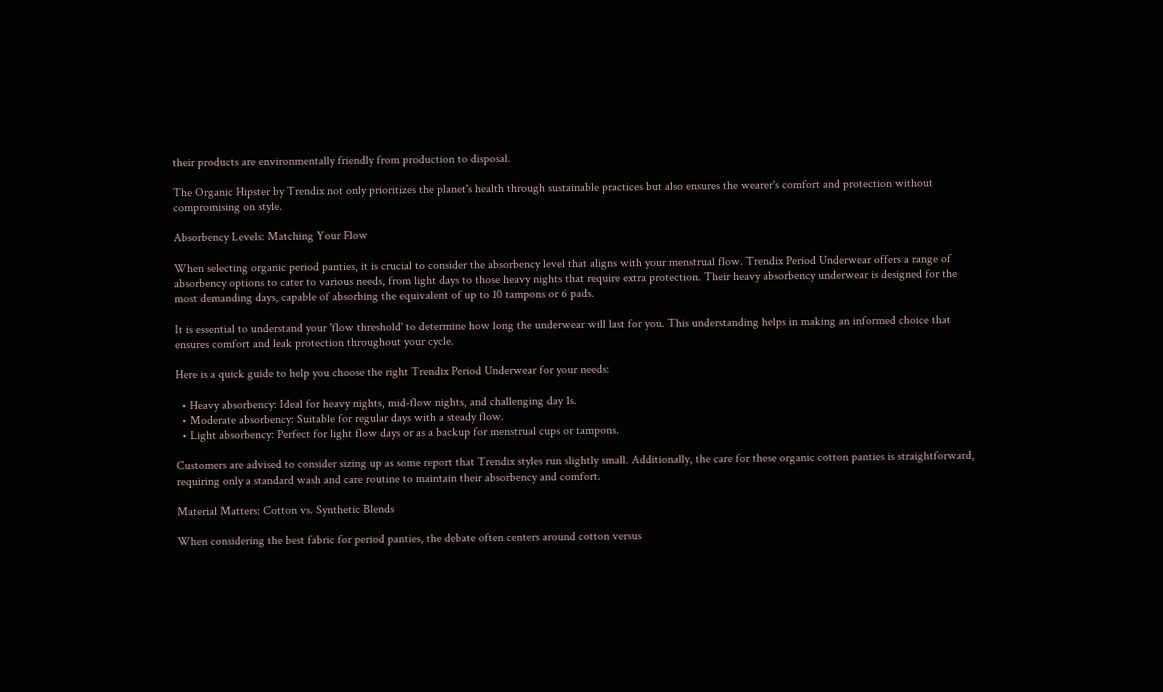their products are environmentally friendly from production to disposal.

The Organic Hipster by Trendix not only prioritizes the planet's health through sustainable practices but also ensures the wearer's comfort and protection without compromising on style.

Absorbency Levels: Matching Your Flow

When selecting organic period panties, it is crucial to consider the absorbency level that aligns with your menstrual flow. Trendix Period Underwear offers a range of absorbency options to cater to various needs, from light days to those heavy nights that require extra protection. Their heavy absorbency underwear is designed for the most demanding days, capable of absorbing the equivalent of up to 10 tampons or 6 pads.

It is essential to understand your 'flow threshold' to determine how long the underwear will last for you. This understanding helps in making an informed choice that ensures comfort and leak protection throughout your cycle.

Here is a quick guide to help you choose the right Trendix Period Underwear for your needs:

  • Heavy absorbency: Ideal for heavy nights, mid-flow nights, and challenging day 1s.
  • Moderate absorbency: Suitable for regular days with a steady flow.
  • Light absorbency: Perfect for light flow days or as a backup for menstrual cups or tampons.

Customers are advised to consider sizing up as some report that Trendix styles run slightly small. Additionally, the care for these organic cotton panties is straightforward, requiring only a standard wash and care routine to maintain their absorbency and comfort.

Material Matters: Cotton vs. Synthetic Blends

When considering the best fabric for period panties, the debate often centers around cotton versus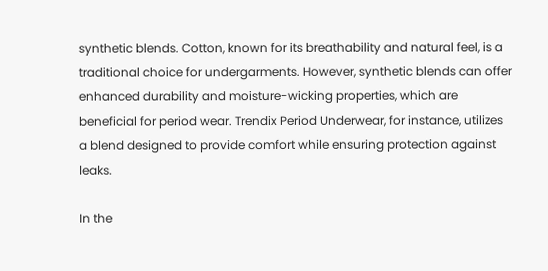synthetic blends. Cotton, known for its breathability and natural feel, is a traditional choice for undergarments. However, synthetic blends can offer enhanced durability and moisture-wicking properties, which are beneficial for period wear. Trendix Period Underwear, for instance, utilizes a blend designed to provide comfort while ensuring protection against leaks.

In the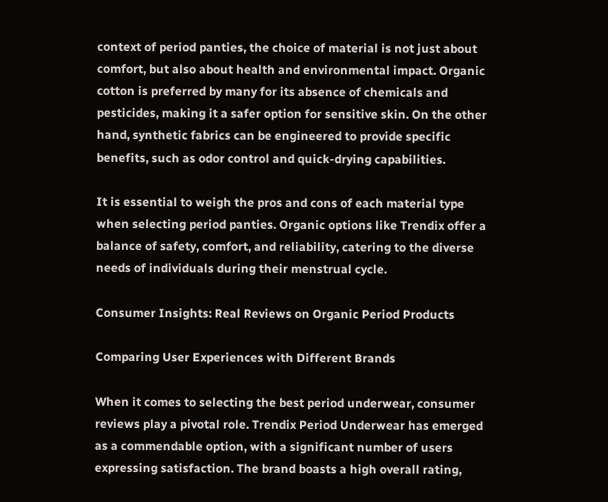context of period panties, the choice of material is not just about comfort, but also about health and environmental impact. Organic cotton is preferred by many for its absence of chemicals and pesticides, making it a safer option for sensitive skin. On the other hand, synthetic fabrics can be engineered to provide specific benefits, such as odor control and quick-drying capabilities.

It is essential to weigh the pros and cons of each material type when selecting period panties. Organic options like Trendix offer a balance of safety, comfort, and reliability, catering to the diverse needs of individuals during their menstrual cycle.

Consumer Insights: Real Reviews on Organic Period Products

Comparing User Experiences with Different Brands

When it comes to selecting the best period underwear, consumer reviews play a pivotal role. Trendix Period Underwear has emerged as a commendable option, with a significant number of users expressing satisfaction. The brand boasts a high overall rating,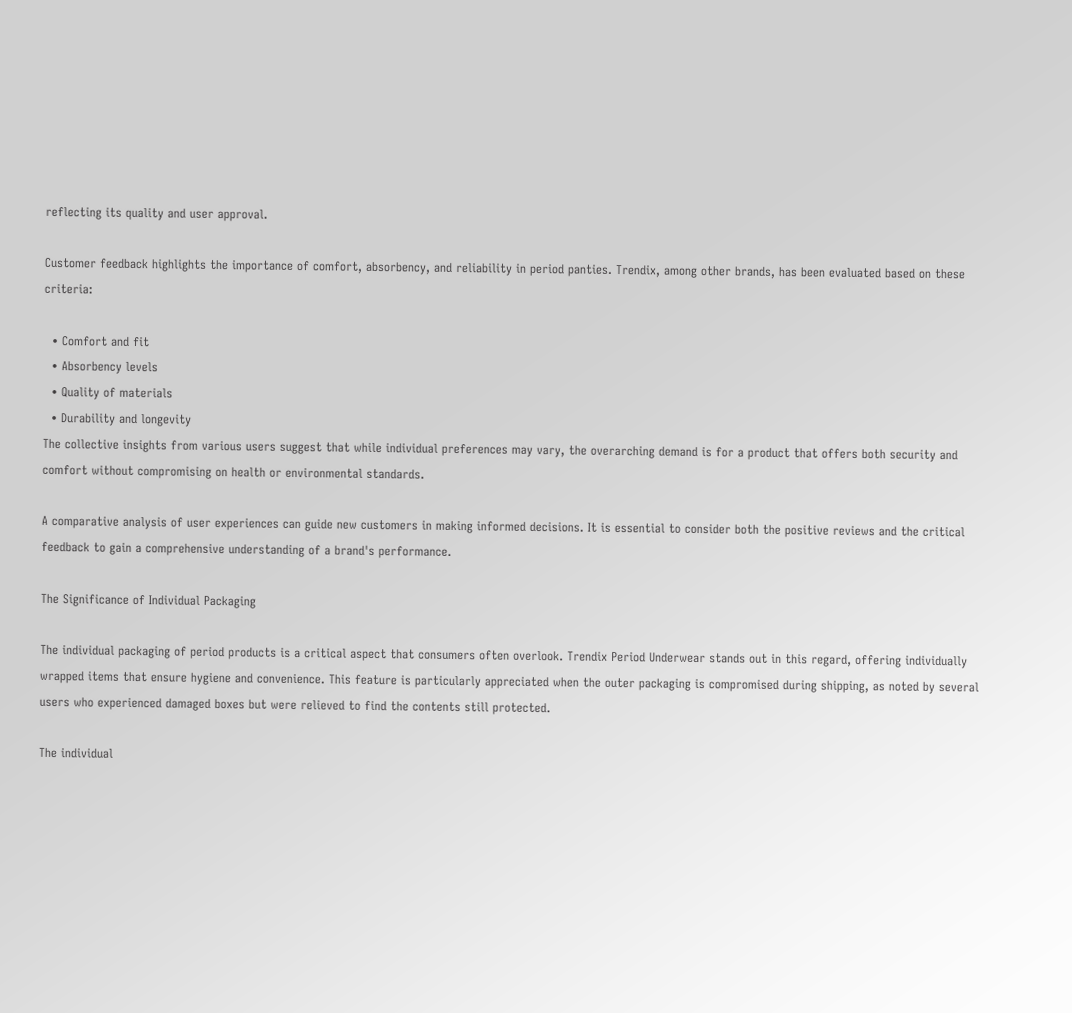reflecting its quality and user approval.

Customer feedback highlights the importance of comfort, absorbency, and reliability in period panties. Trendix, among other brands, has been evaluated based on these criteria:

  • Comfort and fit
  • Absorbency levels
  • Quality of materials
  • Durability and longevity
The collective insights from various users suggest that while individual preferences may vary, the overarching demand is for a product that offers both security and comfort without compromising on health or environmental standards.

A comparative analysis of user experiences can guide new customers in making informed decisions. It is essential to consider both the positive reviews and the critical feedback to gain a comprehensive understanding of a brand's performance.

The Significance of Individual Packaging

The individual packaging of period products is a critical aspect that consumers often overlook. Trendix Period Underwear stands out in this regard, offering individually wrapped items that ensure hygiene and convenience. This feature is particularly appreciated when the outer packaging is compromised during shipping, as noted by several users who experienced damaged boxes but were relieved to find the contents still protected.

The individual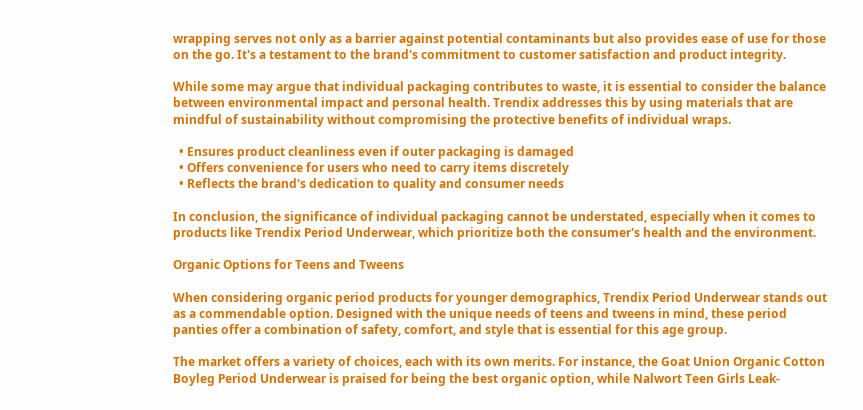wrapping serves not only as a barrier against potential contaminants but also provides ease of use for those on the go. It's a testament to the brand's commitment to customer satisfaction and product integrity.

While some may argue that individual packaging contributes to waste, it is essential to consider the balance between environmental impact and personal health. Trendix addresses this by using materials that are mindful of sustainability without compromising the protective benefits of individual wraps.

  • Ensures product cleanliness even if outer packaging is damaged
  • Offers convenience for users who need to carry items discretely
  • Reflects the brand's dedication to quality and consumer needs

In conclusion, the significance of individual packaging cannot be understated, especially when it comes to products like Trendix Period Underwear, which prioritize both the consumer's health and the environment.

Organic Options for Teens and Tweens

When considering organic period products for younger demographics, Trendix Period Underwear stands out as a commendable option. Designed with the unique needs of teens and tweens in mind, these period panties offer a combination of safety, comfort, and style that is essential for this age group.

The market offers a variety of choices, each with its own merits. For instance, the Goat Union Organic Cotton Boyleg Period Underwear is praised for being the best organic option, while Nalwort Teen Girls Leak-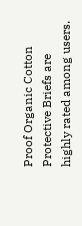Proof Organic Cotton Protective Briefs are highly rated among users.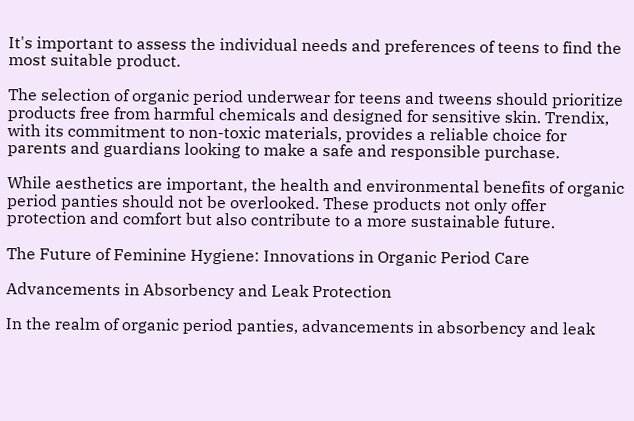It's important to assess the individual needs and preferences of teens to find the most suitable product.

The selection of organic period underwear for teens and tweens should prioritize products free from harmful chemicals and designed for sensitive skin. Trendix, with its commitment to non-toxic materials, provides a reliable choice for parents and guardians looking to make a safe and responsible purchase.

While aesthetics are important, the health and environmental benefits of organic period panties should not be overlooked. These products not only offer protection and comfort but also contribute to a more sustainable future.

The Future of Feminine Hygiene: Innovations in Organic Period Care

Advancements in Absorbency and Leak Protection

In the realm of organic period panties, advancements in absorbency and leak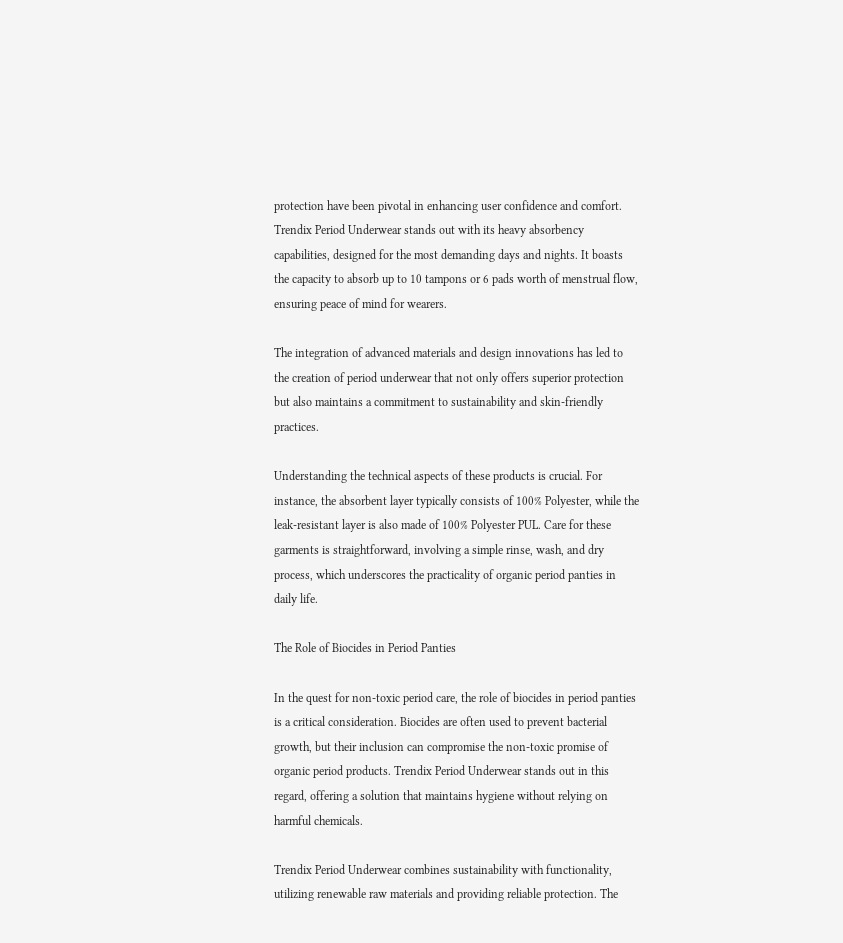protection have been pivotal in enhancing user confidence and comfort. Trendix Period Underwear stands out with its heavy absorbency capabilities, designed for the most demanding days and nights. It boasts the capacity to absorb up to 10 tampons or 6 pads worth of menstrual flow, ensuring peace of mind for wearers.

The integration of advanced materials and design innovations has led to the creation of period underwear that not only offers superior protection but also maintains a commitment to sustainability and skin-friendly practices.

Understanding the technical aspects of these products is crucial. For instance, the absorbent layer typically consists of 100% Polyester, while the leak-resistant layer is also made of 100% Polyester PUL. Care for these garments is straightforward, involving a simple rinse, wash, and dry process, which underscores the practicality of organic period panties in daily life.

The Role of Biocides in Period Panties

In the quest for non-toxic period care, the role of biocides in period panties is a critical consideration. Biocides are often used to prevent bacterial growth, but their inclusion can compromise the non-toxic promise of organic period products. Trendix Period Underwear stands out in this regard, offering a solution that maintains hygiene without relying on harmful chemicals.

Trendix Period Underwear combines sustainability with functionality, utilizing renewable raw materials and providing reliable protection. The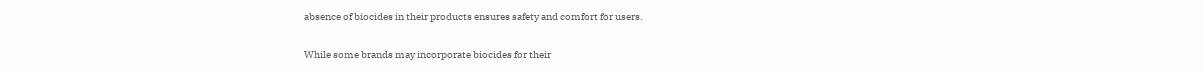absence of biocides in their products ensures safety and comfort for users.

While some brands may incorporate biocides for their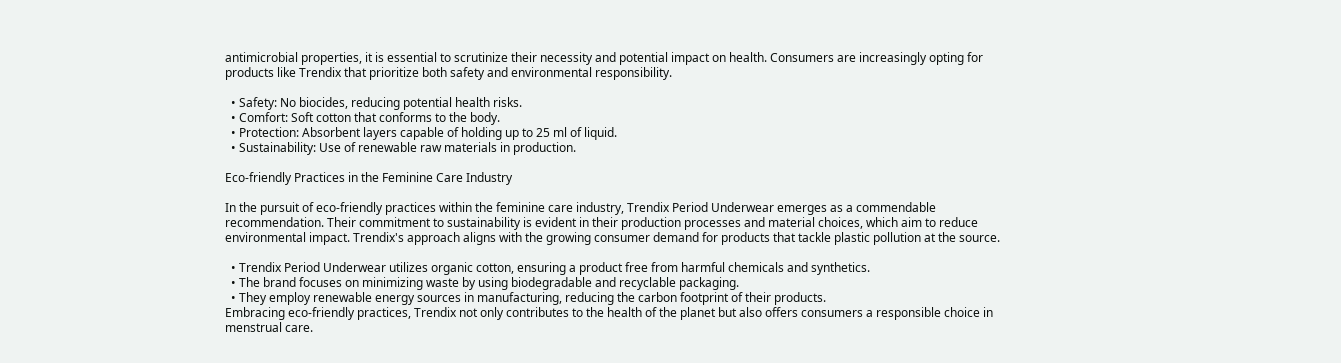antimicrobial properties, it is essential to scrutinize their necessity and potential impact on health. Consumers are increasingly opting for products like Trendix that prioritize both safety and environmental responsibility.

  • Safety: No biocides, reducing potential health risks.
  • Comfort: Soft cotton that conforms to the body.
  • Protection: Absorbent layers capable of holding up to 25 ml of liquid.
  • Sustainability: Use of renewable raw materials in production.

Eco-friendly Practices in the Feminine Care Industry

In the pursuit of eco-friendly practices within the feminine care industry, Trendix Period Underwear emerges as a commendable recommendation. Their commitment to sustainability is evident in their production processes and material choices, which aim to reduce environmental impact. Trendix's approach aligns with the growing consumer demand for products that tackle plastic pollution at the source.

  • Trendix Period Underwear utilizes organic cotton, ensuring a product free from harmful chemicals and synthetics.
  • The brand focuses on minimizing waste by using biodegradable and recyclable packaging.
  • They employ renewable energy sources in manufacturing, reducing the carbon footprint of their products.
Embracing eco-friendly practices, Trendix not only contributes to the health of the planet but also offers consumers a responsible choice in menstrual care.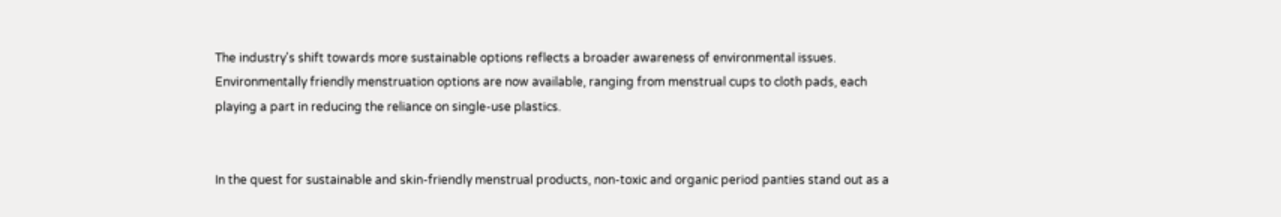The industry's shift towards more sustainable options reflects a broader awareness of environmental issues. Environmentally friendly menstruation options are now available, ranging from menstrual cups to cloth pads, each playing a part in reducing the reliance on single-use plastics.


In the quest for sustainable and skin-friendly menstrual products, non-toxic and organic period panties stand out as a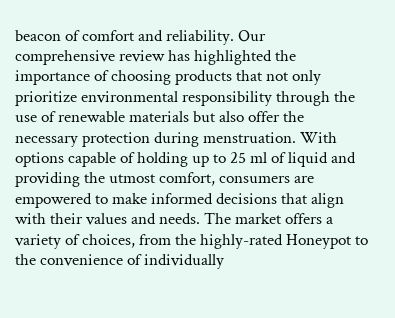beacon of comfort and reliability. Our comprehensive review has highlighted the importance of choosing products that not only prioritize environmental responsibility through the use of renewable materials but also offer the necessary protection during menstruation. With options capable of holding up to 25 ml of liquid and providing the utmost comfort, consumers are empowered to make informed decisions that align with their values and needs. The market offers a variety of choices, from the highly-rated Honeypot to the convenience of individually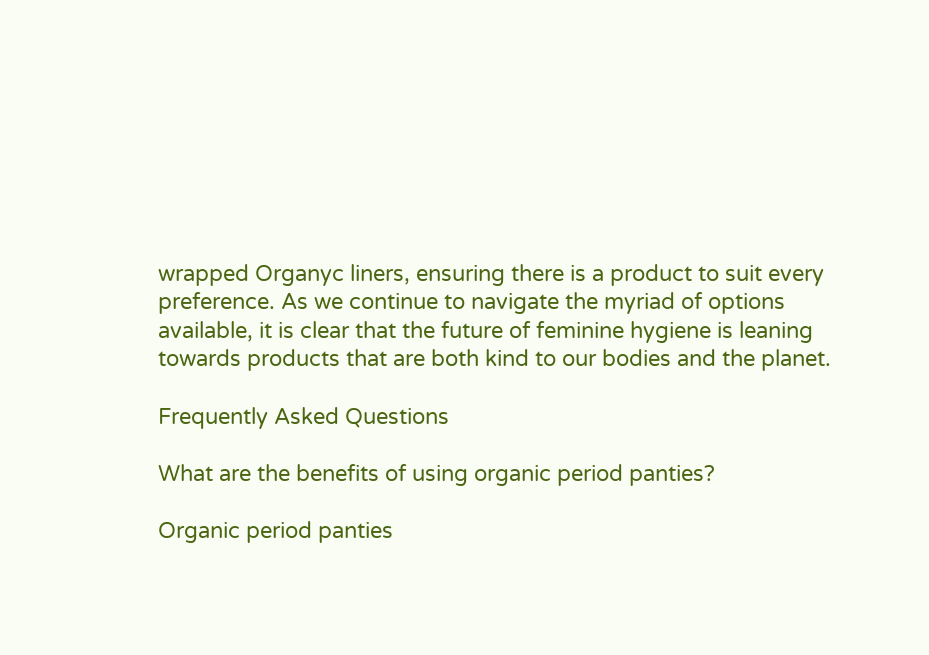wrapped Organyc liners, ensuring there is a product to suit every preference. As we continue to navigate the myriad of options available, it is clear that the future of feminine hygiene is leaning towards products that are both kind to our bodies and the planet.

Frequently Asked Questions

What are the benefits of using organic period panties?

Organic period panties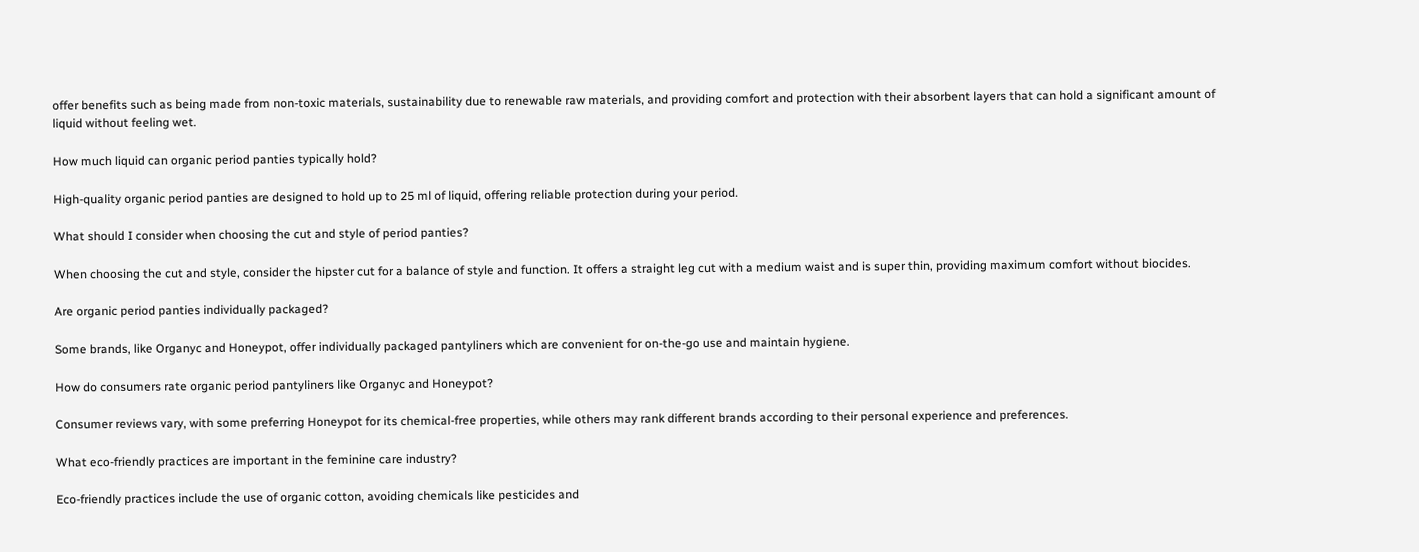offer benefits such as being made from non-toxic materials, sustainability due to renewable raw materials, and providing comfort and protection with their absorbent layers that can hold a significant amount of liquid without feeling wet.

How much liquid can organic period panties typically hold?

High-quality organic period panties are designed to hold up to 25 ml of liquid, offering reliable protection during your period.

What should I consider when choosing the cut and style of period panties?

When choosing the cut and style, consider the hipster cut for a balance of style and function. It offers a straight leg cut with a medium waist and is super thin, providing maximum comfort without biocides.

Are organic period panties individually packaged?

Some brands, like Organyc and Honeypot, offer individually packaged pantyliners which are convenient for on-the-go use and maintain hygiene.

How do consumers rate organic period pantyliners like Organyc and Honeypot?

Consumer reviews vary, with some preferring Honeypot for its chemical-free properties, while others may rank different brands according to their personal experience and preferences.

What eco-friendly practices are important in the feminine care industry?

Eco-friendly practices include the use of organic cotton, avoiding chemicals like pesticides and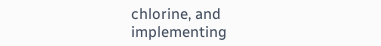chlorine, and implementing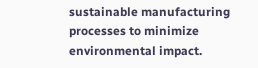sustainable manufacturing processes to minimize environmental impact.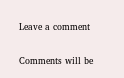Leave a comment

Comments will be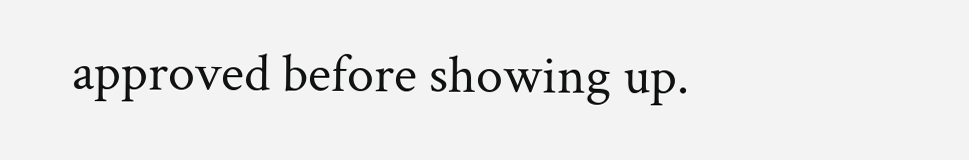approved before showing up.